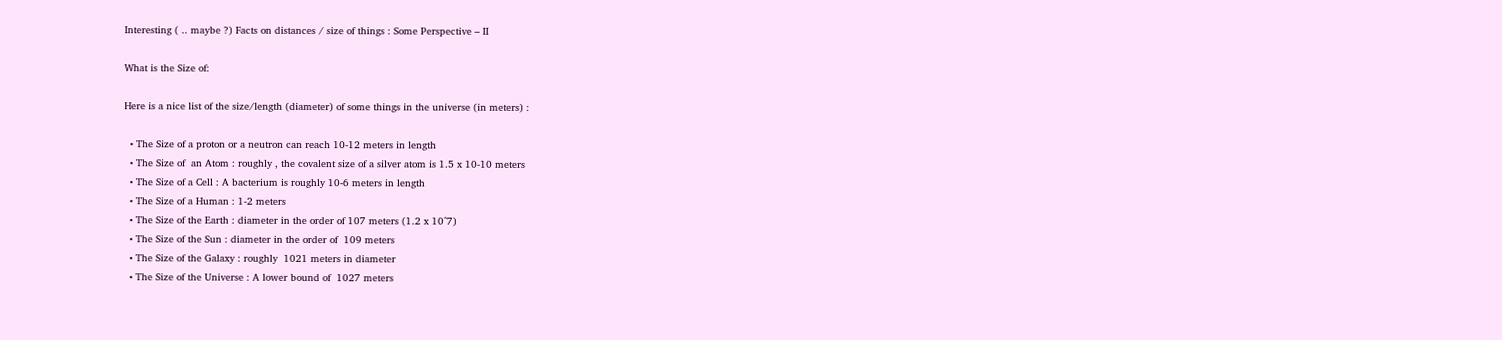Interesting ( .. maybe ?) Facts on distances / size of things : Some Perspective – II

What is the Size of:

Here is a nice list of the size/length (diameter) of some things in the universe (in meters) :

  • The Size of a proton or a neutron can reach 10-12 meters in length
  • The Size of  an Atom : roughly , the covalent size of a silver atom is 1.5 x 10-10 meters
  • The Size of a Cell : A bacterium is roughly 10-6 meters in length
  • The Size of a Human : 1-2 meters
  • The Size of the Earth : diameter in the order of 107 meters (1.2 x 10^7)
  • The Size of the Sun : diameter in the order of  109 meters
  • The Size of the Galaxy : roughly  1021 meters in diameter
  • The Size of the Universe : A lower bound of  1027 meters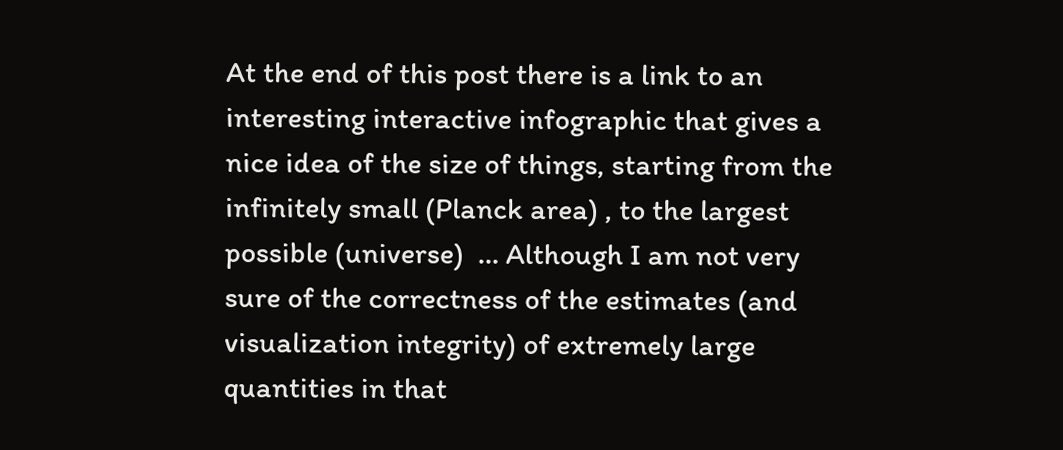At the end of this post there is a link to an interesting interactive infographic that gives a nice idea of the size of things, starting from the infinitely small (Planck area) , to the largest possible (universe)  … Although I am not very sure of the correctness of the estimates (and visualization integrity) of extremely large quantities in that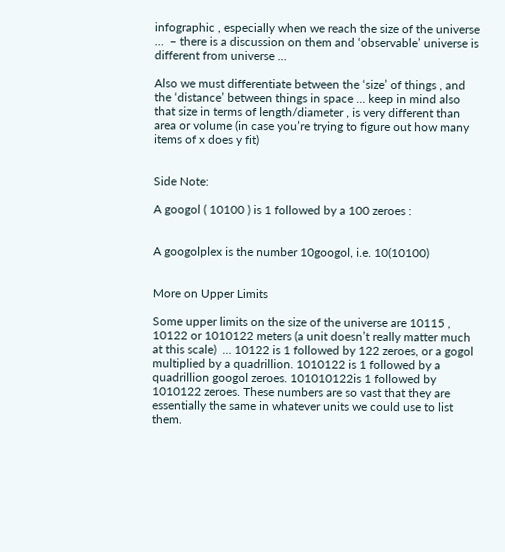infographic , especially when we reach the size of the universe …  – there is a discussion on them and ‘observable’ universe is different from universe …

Also we must differentiate between the ‘size’ of things , and the ‘distance’ between things in space … keep in mind also that size in terms of length/diameter , is very different than area or volume (in case you’re trying to figure out how many items of x does y fit)


Side Note:

A googol ( 10100 ) is 1 followed by a 100 zeroes :


A googolplex is the number 10googol, i.e. 10(10100)


More on Upper Limits

Some upper limits on the size of the universe are 10115 , 10122 or 1010122 meters (a unit doesn’t really matter much at this scale)  … 10122 is 1 followed by 122 zeroes, or a gogol multiplied by a quadrillion. 1010122 is 1 followed by a quadrillion googol zeroes. 101010122is 1 followed by 1010122 zeroes. These numbers are so vast that they are essentially the same in whatever units we could use to list them.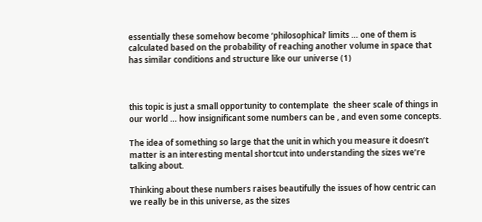essentially these somehow become ‘philosophical’ limits … one of them is calculated based on the probability of reaching another volume in space that has similar conditions and structure like our universe (1)



this topic is just a small opportunity to contemplate  the sheer scale of things in our world … how insignificant some numbers can be , and even some concepts.

The idea of something so large that the unit in which you measure it doesn’t matter is an interesting mental shortcut into understanding the sizes we’re talking about.

Thinking about these numbers raises beautifully the issues of how centric can we really be in this universe, as the sizes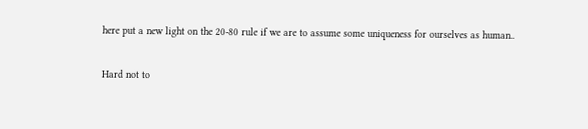here put a new light on the 20-80 rule if we are to assume some uniqueness for ourselves as human..

Hard not to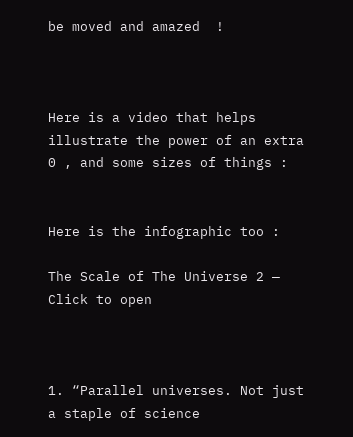be moved and amazed  !



Here is a video that helps illustrate the power of an extra 0 , and some sizes of things :


Here is the infographic too :

The Scale of The Universe 2 — Click to open



1. “Parallel universes. Not just a staple of science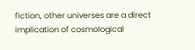fiction, other universes are a direct implication of cosmological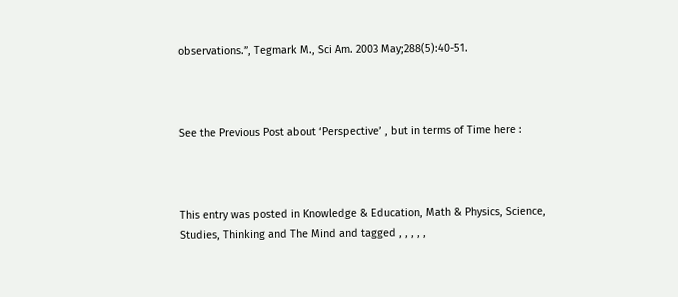observations.”, Tegmark M., Sci Am. 2003 May;288(5):40-51.



See the Previous Post about ‘Perspective’ , but in terms of Time here :



This entry was posted in Knowledge & Education, Math & Physics, Science, Studies, Thinking and The Mind and tagged , , , , ,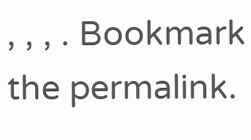, , , . Bookmark the permalink.